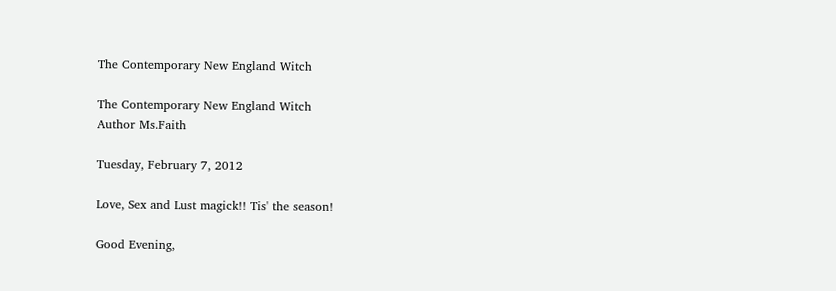The Contemporary New England Witch

The Contemporary New England Witch
Author Ms.Faith

Tuesday, February 7, 2012

Love, Sex and Lust magick!! Tis' the season!

Good Evening,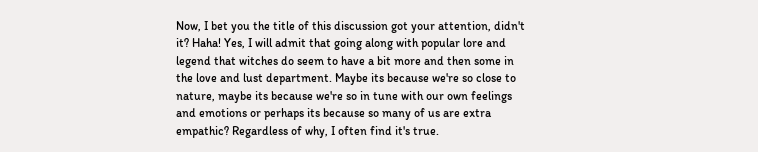Now, I bet you the title of this discussion got your attention, didn't it? Haha! Yes, I will admit that going along with popular lore and legend that witches do seem to have a bit more and then some in the love and lust department. Maybe its because we're so close to nature, maybe its because we're so in tune with our own feelings and emotions or perhaps its because so many of us are extra empathic? Regardless of why, I often find it's true.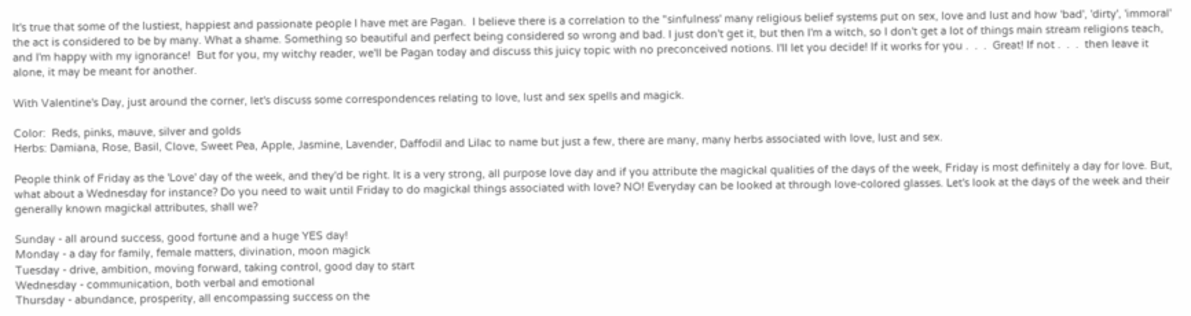It's true that some of the lustiest, happiest and passionate people I have met are Pagan.  I believe there is a correlation to the "sinfulness' many religious belief systems put on sex, love and lust and how 'bad', 'dirty', 'immoral' the act is considered to be by many. What a shame. Something so beautiful and perfect being considered so wrong and bad. I just don't get it, but then I'm a witch, so I don't get a lot of things main stream religions teach, and I'm happy with my ignorance!  But for you, my witchy reader, we'll be Pagan today and discuss this juicy topic with no preconceived notions. I'll let you decide! If it works for you .  .  .  Great! If not .  .  .  then leave it alone, it may be meant for another.

With Valentine's Day, just around the corner, let's discuss some correspondences relating to love, lust and sex spells and magick.

Color:  Reds, pinks, mauve, silver and golds
Herbs: Damiana, Rose, Basil, Clove, Sweet Pea, Apple, Jasmine, Lavender, Daffodil and Lilac to name but just a few, there are many, many herbs associated with love, lust and sex.

People think of Friday as the 'Love' day of the week, and they'd be right. It is a very strong, all purpose love day and if you attribute the magickal qualities of the days of the week, Friday is most definitely a day for love. But, what about a Wednesday for instance? Do you need to wait until Friday to do magickal things associated with love? NO! Everyday can be looked at through love-colored glasses. Let's look at the days of the week and their generally known magickal attributes, shall we?

Sunday - all around success, good fortune and a huge YES day!
Monday - a day for family, female matters, divination, moon magick
Tuesday - drive, ambition, moving forward, taking control, good day to start
Wednesday - communication, both verbal and emotional
Thursday - abundance, prosperity, all encompassing success on the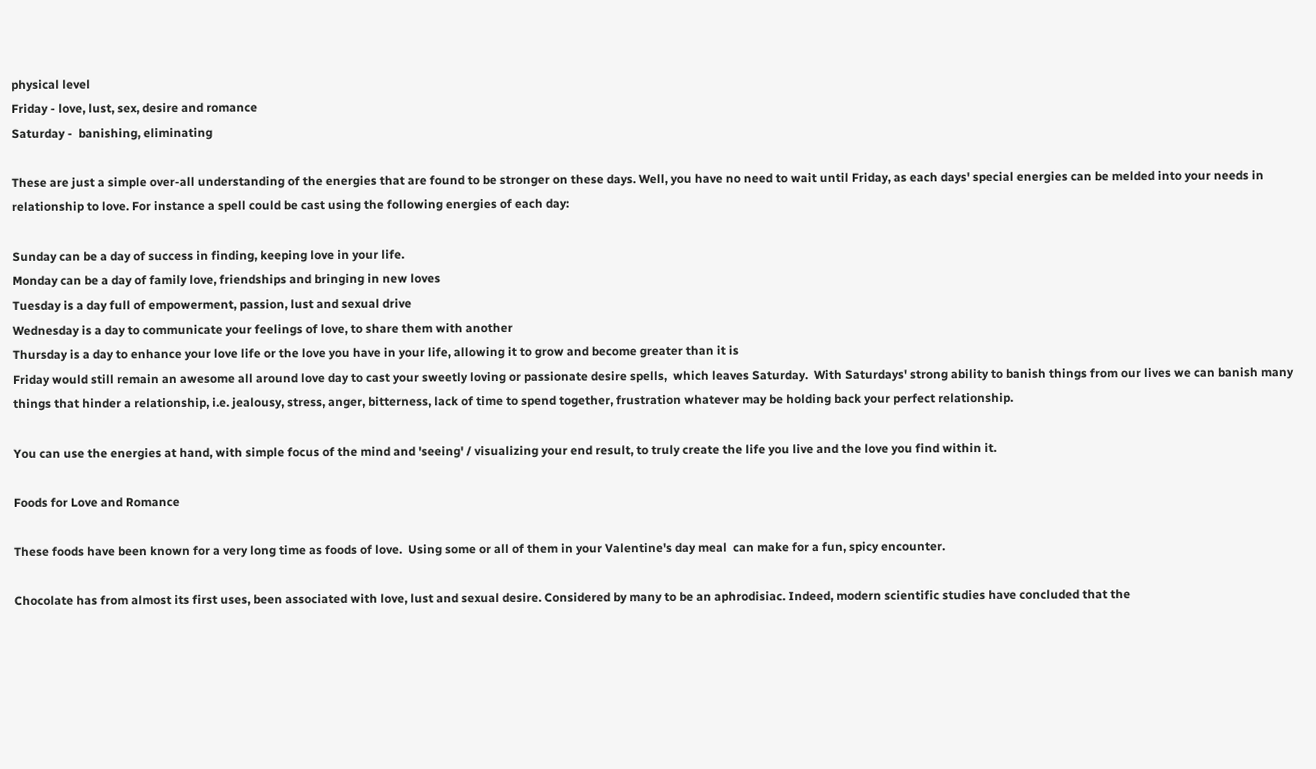physical level
Friday - love, lust, sex, desire and romance
Saturday -  banishing, eliminating

These are just a simple over-all understanding of the energies that are found to be stronger on these days. Well, you have no need to wait until Friday, as each days' special energies can be melded into your needs in relationship to love. For instance a spell could be cast using the following energies of each day:

Sunday can be a day of success in finding, keeping love in your life.
Monday can be a day of family love, friendships and bringing in new loves
Tuesday is a day full of empowerment, passion, lust and sexual drive
Wednesday is a day to communicate your feelings of love, to share them with another
Thursday is a day to enhance your love life or the love you have in your life, allowing it to grow and become greater than it is
Friday would still remain an awesome all around love day to cast your sweetly loving or passionate desire spells,  which leaves Saturday.  With Saturdays' strong ability to banish things from our lives we can banish many things that hinder a relationship, i.e. jealousy, stress, anger, bitterness, lack of time to spend together, frustration whatever may be holding back your perfect relationship.

You can use the energies at hand, with simple focus of the mind and 'seeing' / visualizing your end result, to truly create the life you live and the love you find within it.

Foods for Love and Romance

These foods have been known for a very long time as foods of love.  Using some or all of them in your Valentine's day meal  can make for a fun, spicy encounter.

Chocolate has from almost its first uses, been associated with love, lust and sexual desire. Considered by many to be an aphrodisiac. Indeed, modern scientific studies have concluded that the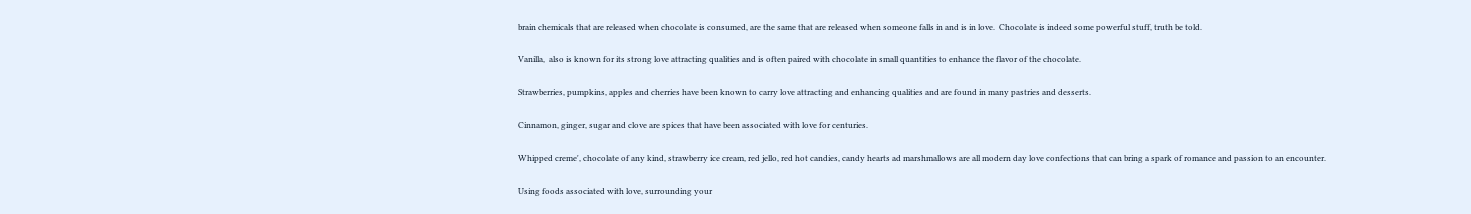brain chemicals that are released when chocolate is consumed, are the same that are released when someone falls in and is in love.  Chocolate is indeed some powerful stuff, truth be told.

Vanilla,  also is known for its strong love attracting qualities and is often paired with chocolate in small quantities to enhance the flavor of the chocolate.

Strawberries, pumpkins, apples and cherries have been known to carry love attracting and enhancing qualities and are found in many pastries and desserts.

Cinnamon, ginger, sugar and clove are spices that have been associated with love for centuries.

Whipped creme', chocolate of any kind, strawberry ice cream, red jello, red hot candies, candy hearts ad marshmallows are all modern day love confections that can bring a spark of romance and passion to an encounter.

Using foods associated with love, surrounding your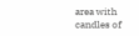area with candles of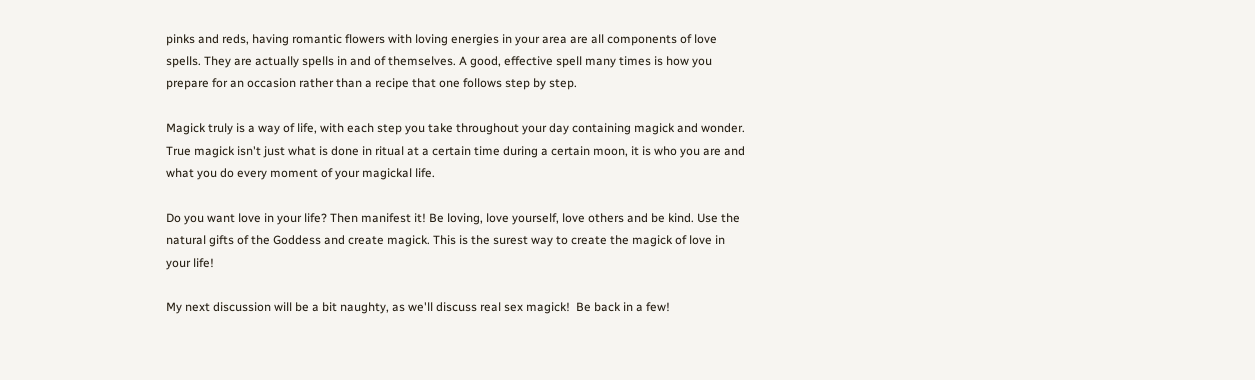pinks and reds, having romantic flowers with loving energies in your area are all components of love spells. They are actually spells in and of themselves. A good, effective spell many times is how you prepare for an occasion rather than a recipe that one follows step by step.

Magick truly is a way of life, with each step you take throughout your day containing magick and wonder.  True magick isn't just what is done in ritual at a certain time during a certain moon, it is who you are and what you do every moment of your magickal life.

Do you want love in your life? Then manifest it! Be loving, love yourself, love others and be kind. Use the natural gifts of the Goddess and create magick. This is the surest way to create the magick of love in your life!

My next discussion will be a bit naughty, as we'll discuss real sex magick!  Be back in a few!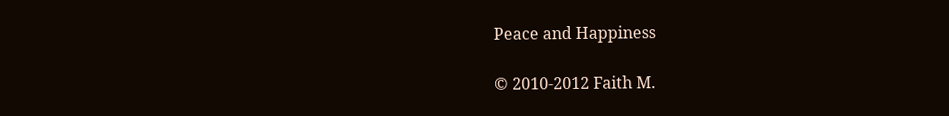Peace and Happiness

© 2010-2012 Faith M.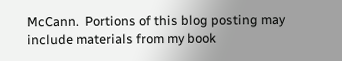McCann.  Portions of this blog posting may include materials from my book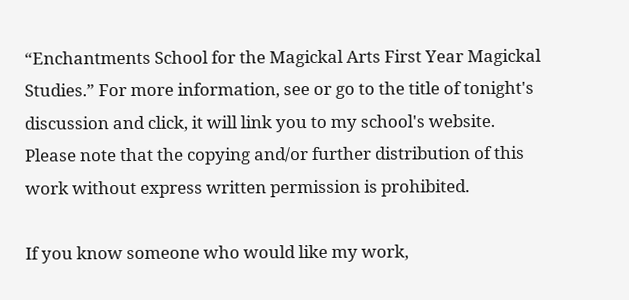“Enchantments School for the Magickal Arts First Year Magickal Studies.” For more information, see or go to the title of tonight's discussion and click, it will link you to my school's website.  Please note that the copying and/or further distribution of this work without express written permission is prohibited.

If you know someone who would like my work,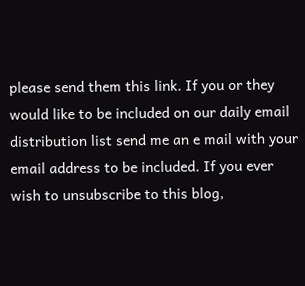please send them this link. If you or they would like to be included on our daily email distribution list send me an e mail with your email address to be included. If you ever wish to unsubscribe to this blog,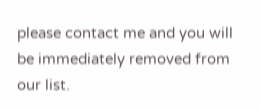please contact me and you will be immediately removed from our list.